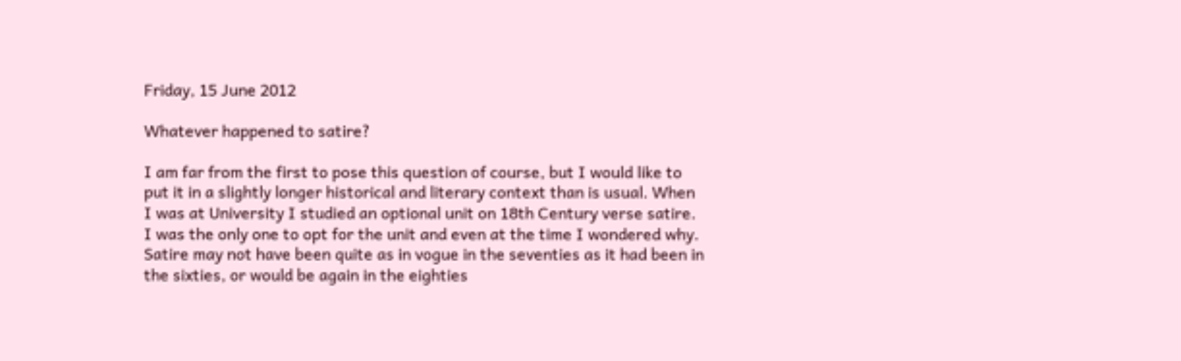Friday, 15 June 2012

Whatever happened to satire?

I am far from the first to pose this question of course, but I would like to put it in a slightly longer historical and literary context than is usual. When I was at University I studied an optional unit on 18th Century verse satire. I was the only one to opt for the unit and even at the time I wondered why. Satire may not have been quite as in vogue in the seventies as it had been in the sixties, or would be again in the eighties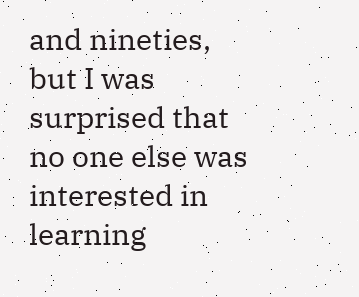and nineties, but I was surprised that no one else was interested in learning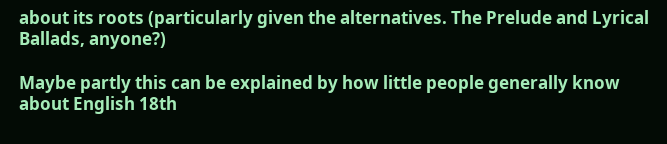about its roots (particularly given the alternatives. The Prelude and Lyrical Ballads, anyone?)

Maybe partly this can be explained by how little people generally know about English 18th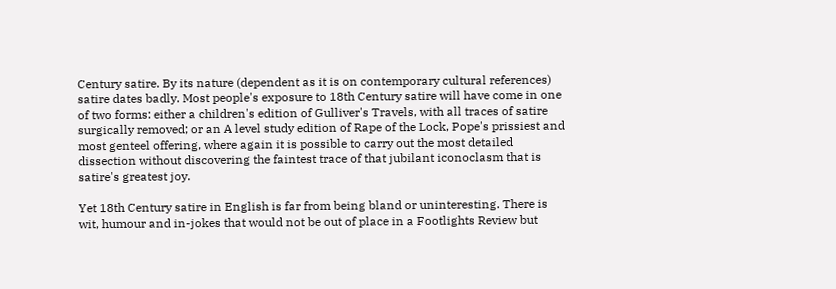Century satire. By its nature (dependent as it is on contemporary cultural references) satire dates badly. Most people's exposure to 18th Century satire will have come in one of two forms: either a children's edition of Gulliver's Travels, with all traces of satire surgically removed; or an A level study edition of Rape of the Lock, Pope's prissiest and most genteel offering, where again it is possible to carry out the most detailed dissection without discovering the faintest trace of that jubilant iconoclasm that is satire's greatest joy.

Yet 18th Century satire in English is far from being bland or uninteresting. There is wit, humour and in-jokes that would not be out of place in a Footlights Review but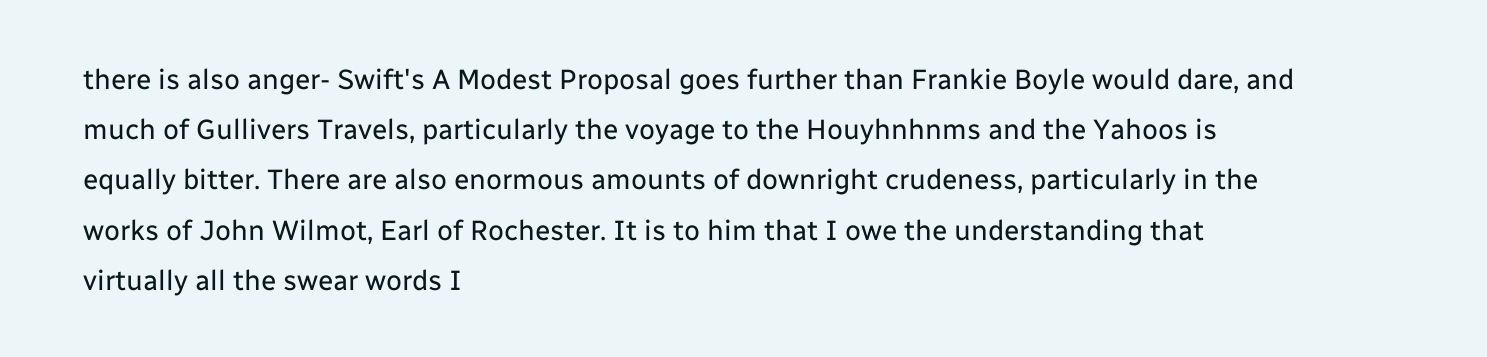there is also anger- Swift's A Modest Proposal goes further than Frankie Boyle would dare, and much of Gullivers Travels, particularly the voyage to the Houyhnhnms and the Yahoos is equally bitter. There are also enormous amounts of downright crudeness, particularly in the works of John Wilmot, Earl of Rochester. It is to him that I owe the understanding that virtually all the swear words I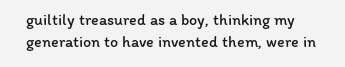guiltily treasured as a boy, thinking my generation to have invented them, were in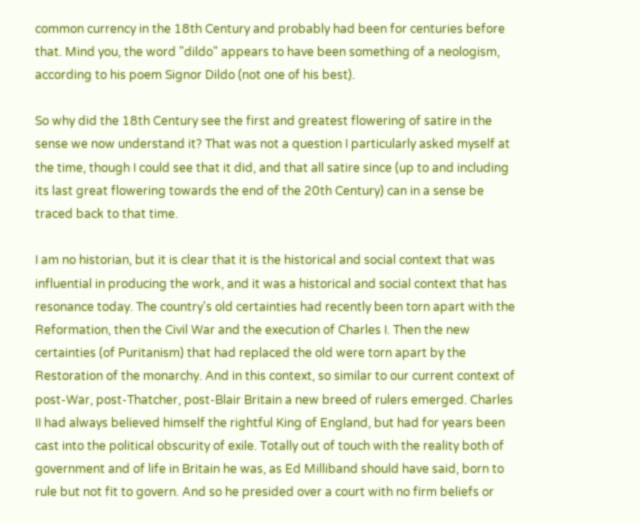common currency in the 18th Century and probably had been for centuries before that. Mind you, the word "dildo" appears to have been something of a neologism, according to his poem Signor Dildo (not one of his best).

So why did the 18th Century see the first and greatest flowering of satire in the sense we now understand it? That was not a question I particularly asked myself at the time, though I could see that it did, and that all satire since (up to and including its last great flowering towards the end of the 20th Century) can in a sense be traced back to that time.

I am no historian, but it is clear that it is the historical and social context that was influential in producing the work, and it was a historical and social context that has resonance today. The country's old certainties had recently been torn apart with the Reformation, then the Civil War and the execution of Charles I. Then the new certainties (of Puritanism) that had replaced the old were torn apart by the Restoration of the monarchy. And in this context, so similar to our current context of post-War, post-Thatcher, post-Blair Britain a new breed of rulers emerged. Charles II had always believed himself the rightful King of England, but had for years been cast into the political obscurity of exile. Totally out of touch with the reality both of government and of life in Britain he was, as Ed Milliband should have said, born to rule but not fit to govern. And so he presided over a court with no firm beliefs or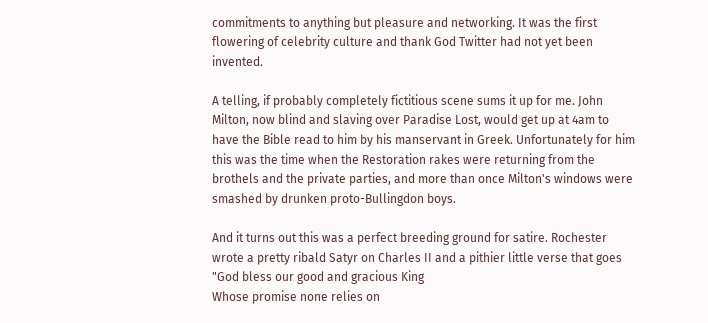commitments to anything but pleasure and networking. It was the first flowering of celebrity culture and thank God Twitter had not yet been invented.

A telling, if probably completely fictitious scene sums it up for me. John Milton, now blind and slaving over Paradise Lost, would get up at 4am to have the Bible read to him by his manservant in Greek. Unfortunately for him this was the time when the Restoration rakes were returning from the brothels and the private parties, and more than once Milton's windows were smashed by drunken proto-Bullingdon boys.

And it turns out this was a perfect breeding ground for satire. Rochester wrote a pretty ribald Satyr on Charles II and a pithier little verse that goes
"God bless our good and gracious King
Whose promise none relies on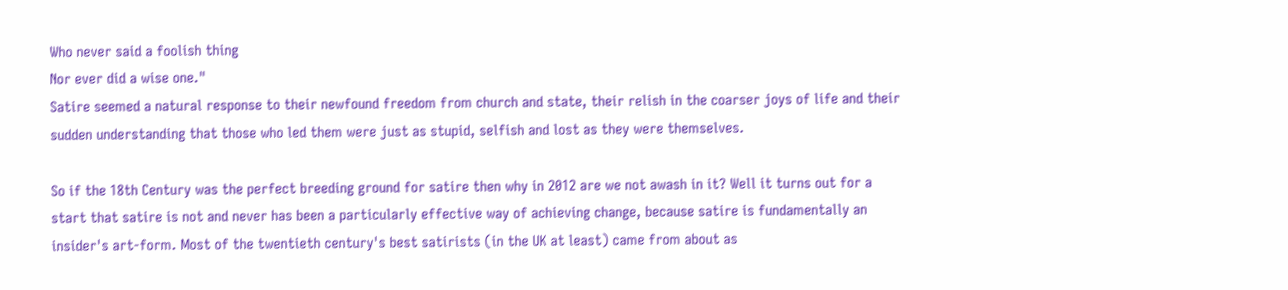Who never said a foolish thing
Nor ever did a wise one."
Satire seemed a natural response to their newfound freedom from church and state, their relish in the coarser joys of life and their sudden understanding that those who led them were just as stupid, selfish and lost as they were themselves.

So if the 18th Century was the perfect breeding ground for satire then why in 2012 are we not awash in it? Well it turns out for a start that satire is not and never has been a particularly effective way of achieving change, because satire is fundamentally an insider's art-form. Most of the twentieth century's best satirists (in the UK at least) came from about as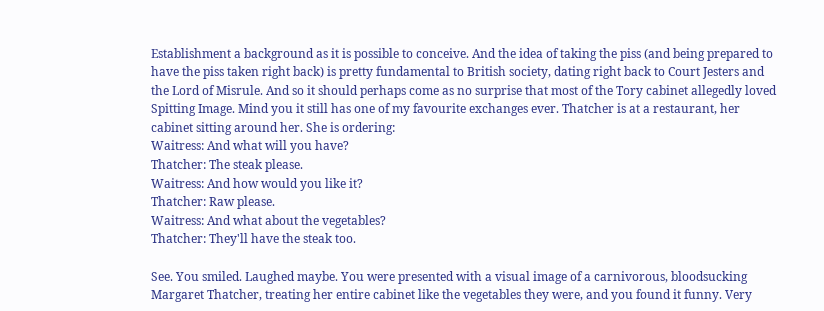Establishment a background as it is possible to conceive. And the idea of taking the piss (and being prepared to have the piss taken right back) is pretty fundamental to British society, dating right back to Court Jesters and the Lord of Misrule. And so it should perhaps come as no surprise that most of the Tory cabinet allegedly loved Spitting Image. Mind you it still has one of my favourite exchanges ever. Thatcher is at a restaurant, her cabinet sitting around her. She is ordering:
Waitress: And what will you have?
Thatcher: The steak please.
Waitress: And how would you like it?
Thatcher: Raw please.
Waitress: And what about the vegetables?
Thatcher: They'll have the steak too.

See. You smiled. Laughed maybe. You were presented with a visual image of a carnivorous, bloodsucking Margaret Thatcher, treating her entire cabinet like the vegetables they were, and you found it funny. Very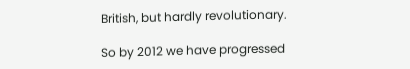British, but hardly revolutionary.

So by 2012 we have progressed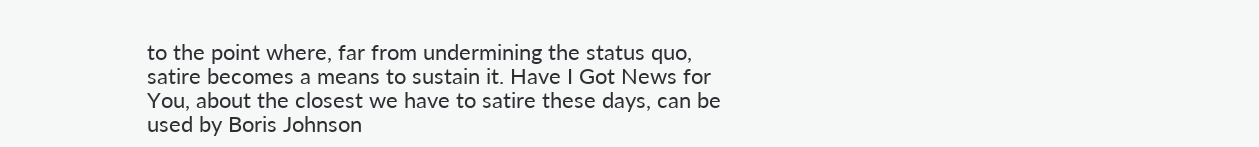to the point where, far from undermining the status quo, satire becomes a means to sustain it. Have I Got News for You, about the closest we have to satire these days, can be used by Boris Johnson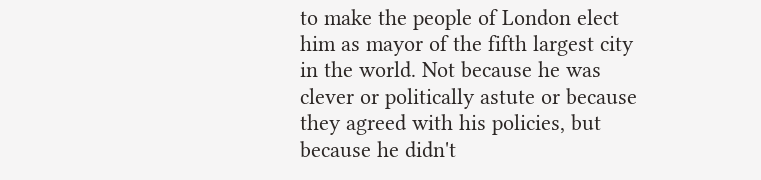to make the people of London elect him as mayor of the fifth largest city in the world. Not because he was clever or politically astute or because they agreed with his policies, but because he didn't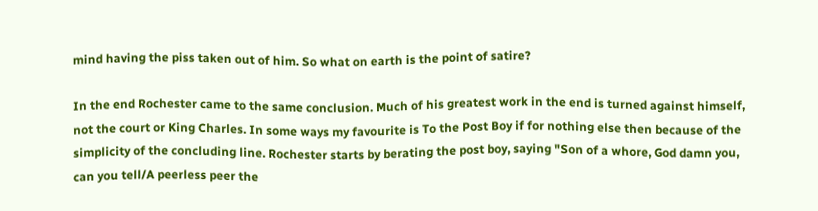mind having the piss taken out of him. So what on earth is the point of satire?

In the end Rochester came to the same conclusion. Much of his greatest work in the end is turned against himself, not the court or King Charles. In some ways my favourite is To the Post Boy if for nothing else then because of the simplicity of the concluding line. Rochester starts by berating the post boy, saying "Son of a whore, God damn you, can you tell/A peerless peer the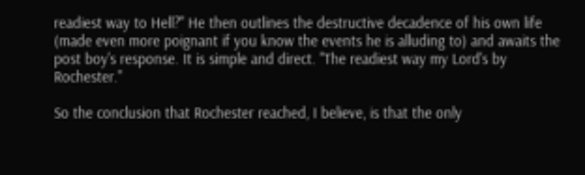readiest way to Hell?" He then outlines the destructive decadence of his own life (made even more poignant if you know the events he is alluding to) and awaits the post boy's response. It is simple and direct. "The readiest way my Lord's by Rochester."

So the conclusion that Rochester reached, I believe, is that the only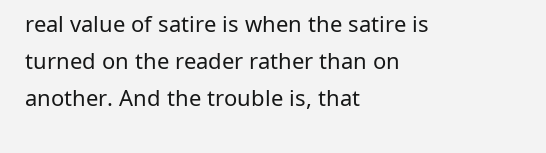real value of satire is when the satire is turned on the reader rather than on another. And the trouble is, that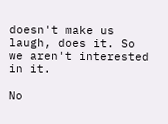doesn't make us laugh, does it. So we aren't interested in it.

No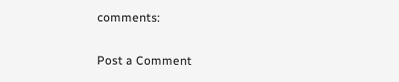comments:

Post a Comment